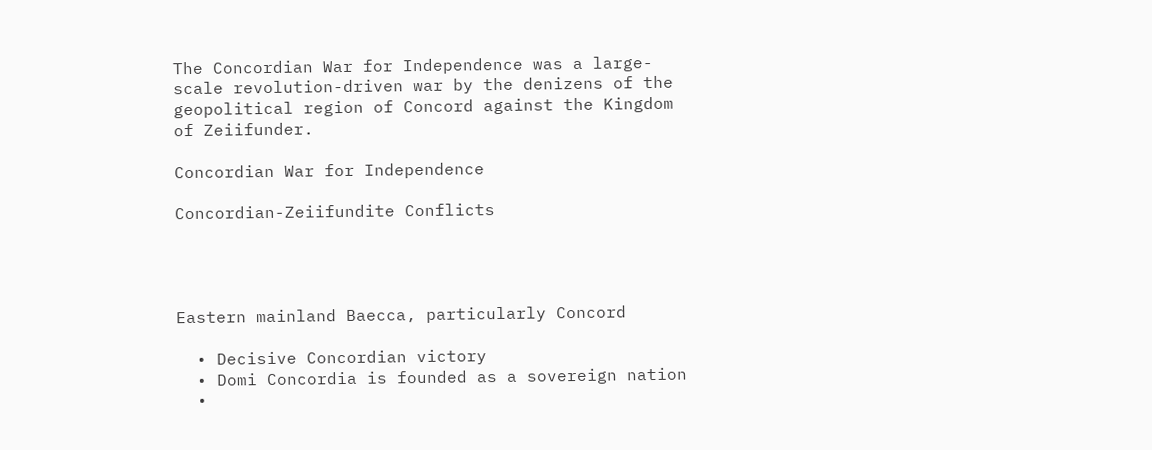The Concordian War for Independence was a large-scale revolution-driven war by the denizens of the geopolitical region of Concord against the Kingdom of Zeiifunder.

Concordian War for Independence

Concordian-Zeiifundite Conflicts




Eastern mainland Baecca, particularly Concord

  • Decisive Concordian victory
  • Domi Concordia is founded as a sovereign nation
  •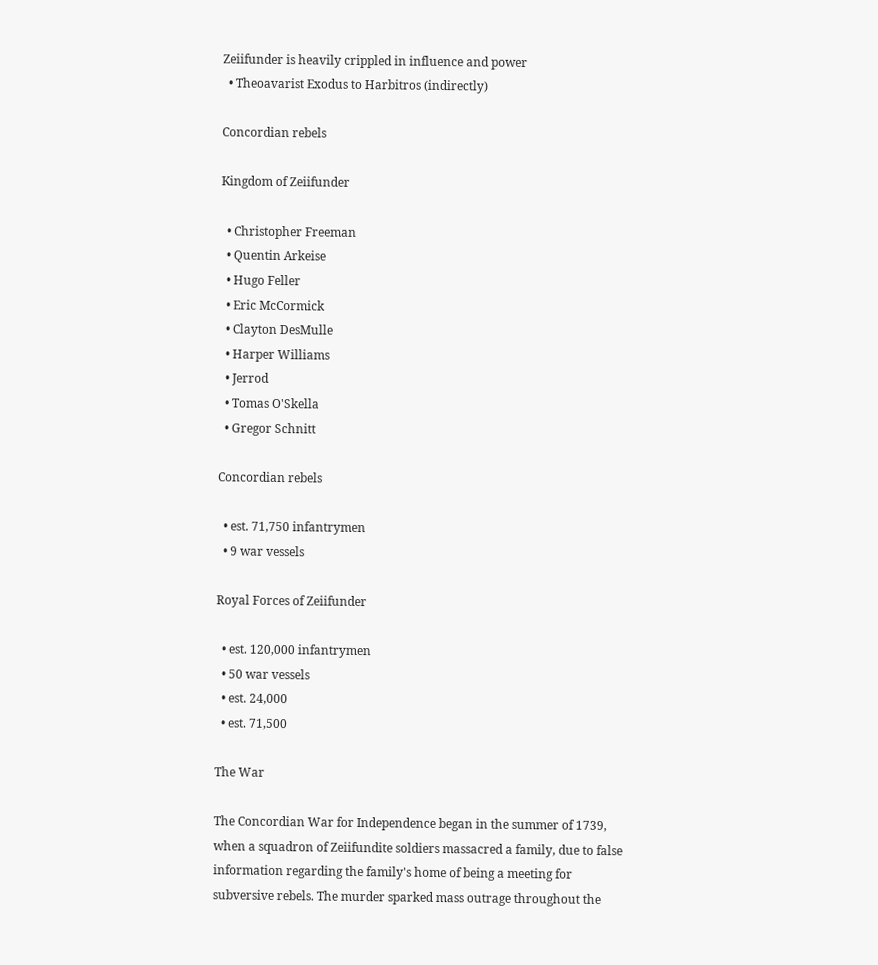Zeiifunder is heavily crippled in influence and power
  • Theoavarist Exodus to Harbitros (indirectly)

Concordian rebels

Kingdom of Zeiifunder

  • Christopher Freeman
  • Quentin Arkeise
  • Hugo Feller
  • Eric McCormick
  • Clayton DesMulle
  • Harper Williams
  • Jerrod
  • Tomas O'Skella
  • Gregor Schnitt

Concordian rebels

  • est. 71,750 infantrymen
  • 9 war vessels

Royal Forces of Zeiifunder

  • est. 120,000 infantrymen
  • 50 war vessels
  • est. 24,000
  • est. 71,500

The War

The Concordian War for Independence began in the summer of 1739, when a squadron of Zeiifundite soldiers massacred a family, due to false information regarding the family's home of being a meeting for subversive rebels. The murder sparked mass outrage throughout the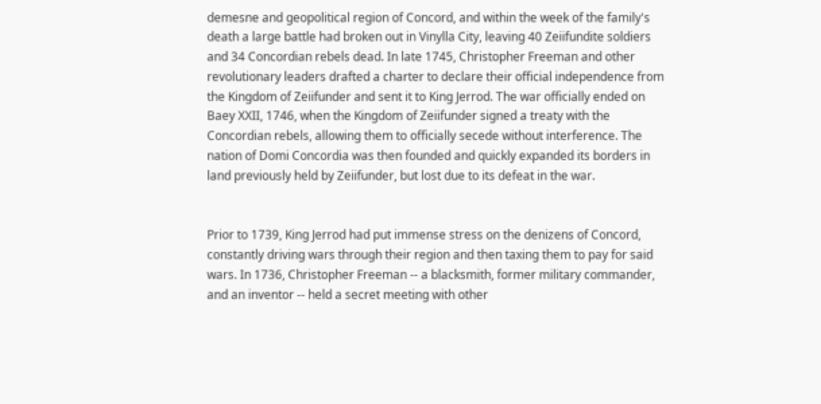demesne and geopolitical region of Concord, and within the week of the family's death a large battle had broken out in Vinylla City, leaving 40 Zeiifundite soldiers and 34 Concordian rebels dead. In late 1745, Christopher Freeman and other revolutionary leaders drafted a charter to declare their official independence from the Kingdom of Zeiifunder and sent it to King Jerrod. The war officially ended on Baey XXII, 1746, when the Kingdom of Zeiifunder signed a treaty with the Concordian rebels, allowing them to officially secede without interference. The nation of Domi Concordia was then founded and quickly expanded its borders in land previously held by Zeiifunder, but lost due to its defeat in the war.


Prior to 1739, King Jerrod had put immense stress on the denizens of Concord, constantly driving wars through their region and then taxing them to pay for said wars. In 1736, Christopher Freeman -- a blacksmith, former military commander, and an inventor -- held a secret meeting with other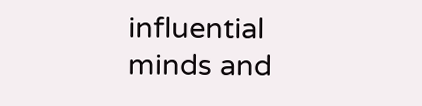influential minds and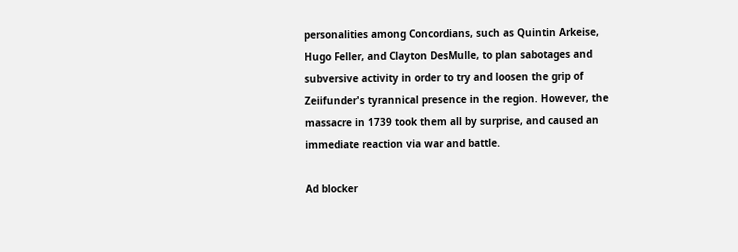personalities among Concordians, such as Quintin Arkeise, Hugo Feller, and Clayton DesMulle, to plan sabotages and subversive activity in order to try and loosen the grip of Zeiifunder's tyrannical presence in the region. However, the massacre in 1739 took them all by surprise, and caused an immediate reaction via war and battle.

Ad blocker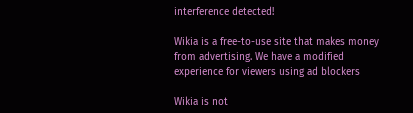interference detected!

Wikia is a free-to-use site that makes money from advertising. We have a modified experience for viewers using ad blockers

Wikia is not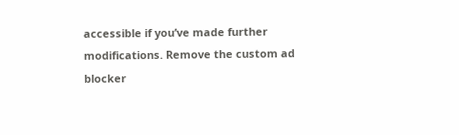accessible if you’ve made further modifications. Remove the custom ad blocker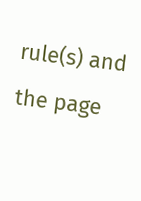rule(s) and the page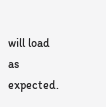will load as expected.